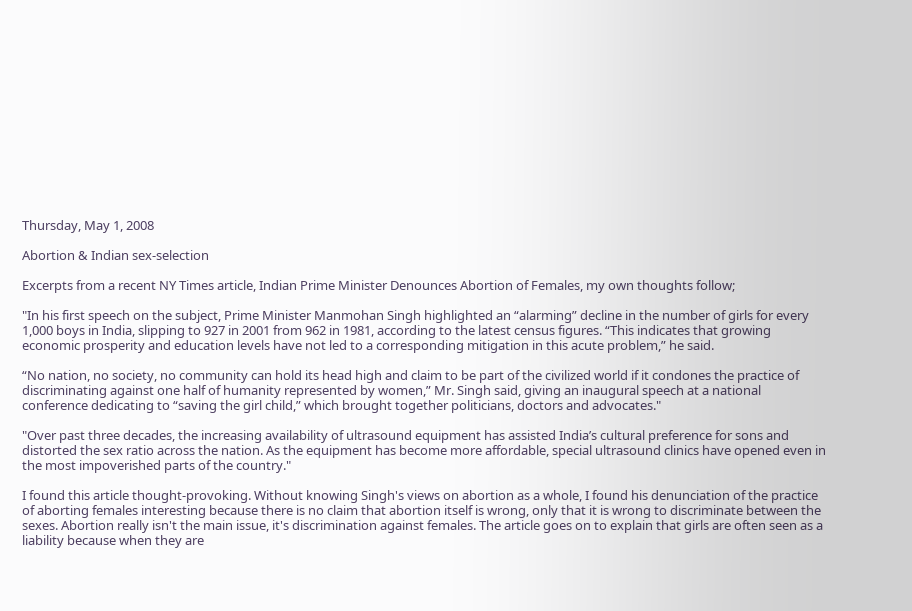Thursday, May 1, 2008

Abortion & Indian sex-selection

Excerpts from a recent NY Times article, Indian Prime Minister Denounces Abortion of Females, my own thoughts follow;

"In his first speech on the subject, Prime Minister Manmohan Singh highlighted an “alarming” decline in the number of girls for every 1,000 boys in India, slipping to 927 in 2001 from 962 in 1981, according to the latest census figures. “This indicates that growing economic prosperity and education levels have not led to a corresponding mitigation in this acute problem,” he said.

“No nation, no society, no community can hold its head high and claim to be part of the civilized world if it condones the practice of discriminating against one half of humanity represented by women,” Mr. Singh said, giving an inaugural speech at a national conference dedicating to “saving the girl child,” which brought together politicians, doctors and advocates."

"Over past three decades, the increasing availability of ultrasound equipment has assisted India’s cultural preference for sons and distorted the sex ratio across the nation. As the equipment has become more affordable, special ultrasound clinics have opened even in the most impoverished parts of the country."

I found this article thought-provoking. Without knowing Singh's views on abortion as a whole, I found his denunciation of the practice of aborting females interesting because there is no claim that abortion itself is wrong, only that it is wrong to discriminate between the sexes. Abortion really isn't the main issue, it's discrimination against females. The article goes on to explain that girls are often seen as a liability because when they are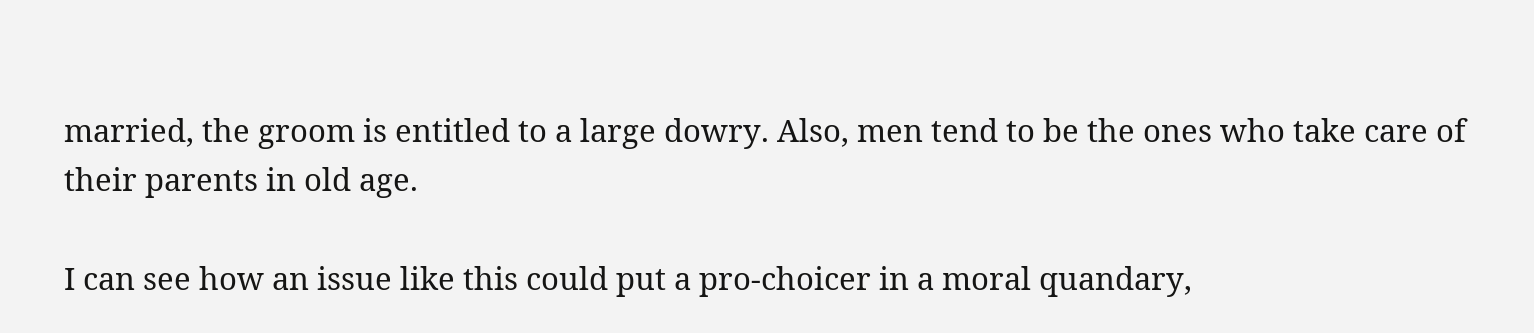married, the groom is entitled to a large dowry. Also, men tend to be the ones who take care of their parents in old age.

I can see how an issue like this could put a pro-choicer in a moral quandary,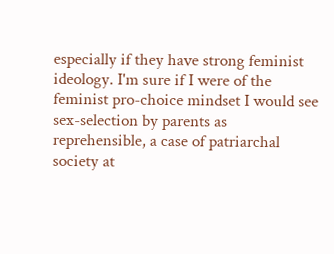especially if they have strong feminist ideology. I'm sure if I were of the feminist pro-choice mindset I would see sex-selection by parents as reprehensible, a case of patriarchal society at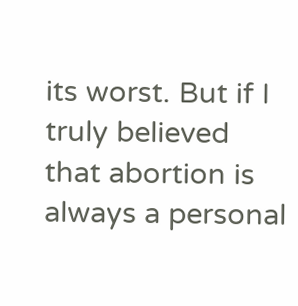its worst. But if I truly believed that abortion is always a personal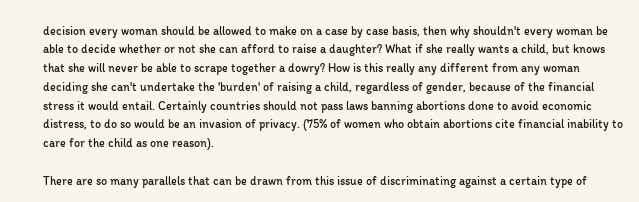decision every woman should be allowed to make on a case by case basis, then why shouldn't every woman be able to decide whether or not she can afford to raise a daughter? What if she really wants a child, but knows that she will never be able to scrape together a dowry? How is this really any different from any woman deciding she can't undertake the 'burden' of raising a child, regardless of gender, because of the financial stress it would entail. Certainly countries should not pass laws banning abortions done to avoid economic distress, to do so would be an invasion of privacy. (75% of women who obtain abortions cite financial inability to care for the child as one reason).

There are so many parallels that can be drawn from this issue of discriminating against a certain type of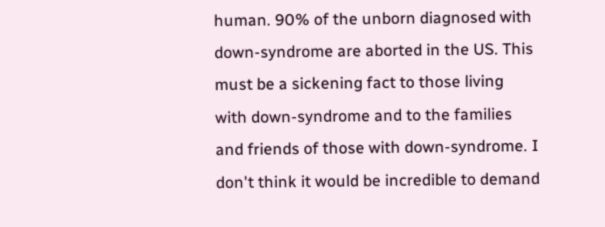human. 90% of the unborn diagnosed with down-syndrome are aborted in the US. This must be a sickening fact to those living with down-syndrome and to the families and friends of those with down-syndrome. I don't think it would be incredible to demand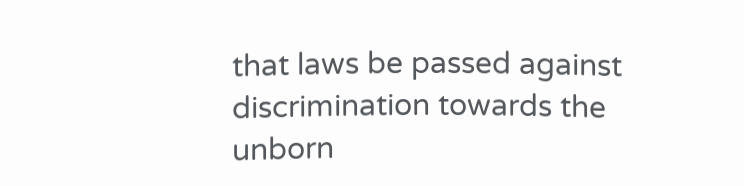that laws be passed against discrimination towards the unborn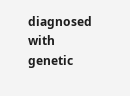diagnosed with genetic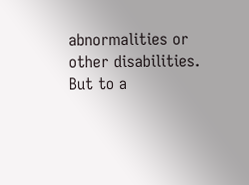abnormalities or other disabilities. But to a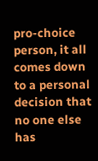pro-choice person, it all comes down to a personal decision that no one else has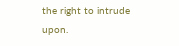the right to intrude upon.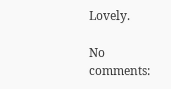Lovely.

No comments: